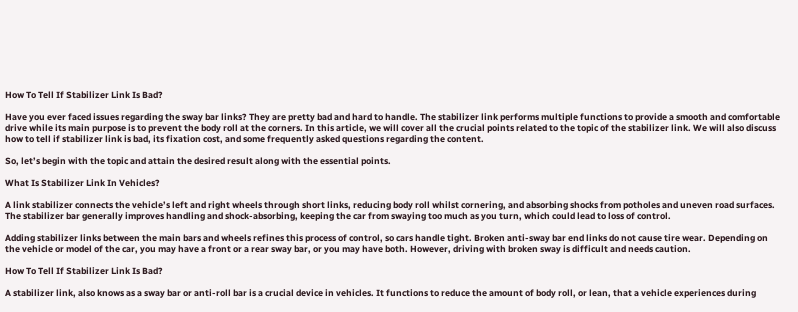How To Tell If Stabilizer Link Is Bad?

Have you ever faced issues regarding the sway bar links? They are pretty bad and hard to handle. The stabilizer link performs multiple functions to provide a smooth and comfortable drive while its main purpose is to prevent the body roll at the corners. In this article, we will cover all the crucial points related to the topic of the stabilizer link. We will also discuss how to tell if stabilizer link is bad, its fixation cost, and some frequently asked questions regarding the content.

So, let’s begin with the topic and attain the desired result along with the essential points.

What Is Stabilizer Link In Vehicles?

A link stabilizer connects the vehicle’s left and right wheels through short links, reducing body roll whilst cornering, and absorbing shocks from potholes and uneven road surfaces. The stabilizer bar generally improves handling and shock-absorbing, keeping the car from swaying too much as you turn, which could lead to loss of control.

Adding stabilizer links between the main bars and wheels refines this process of control, so cars handle tight. Broken anti-sway bar end links do not cause tire wear. Depending on the vehicle or model of the car, you may have a front or a rear sway bar, or you may have both. However, driving with broken sway is difficult and needs caution.

How To Tell If Stabilizer Link Is Bad?

A stabilizer link, also knows as a sway bar or anti-roll bar is a crucial device in vehicles. It functions to reduce the amount of body roll, or lean, that a vehicle experiences during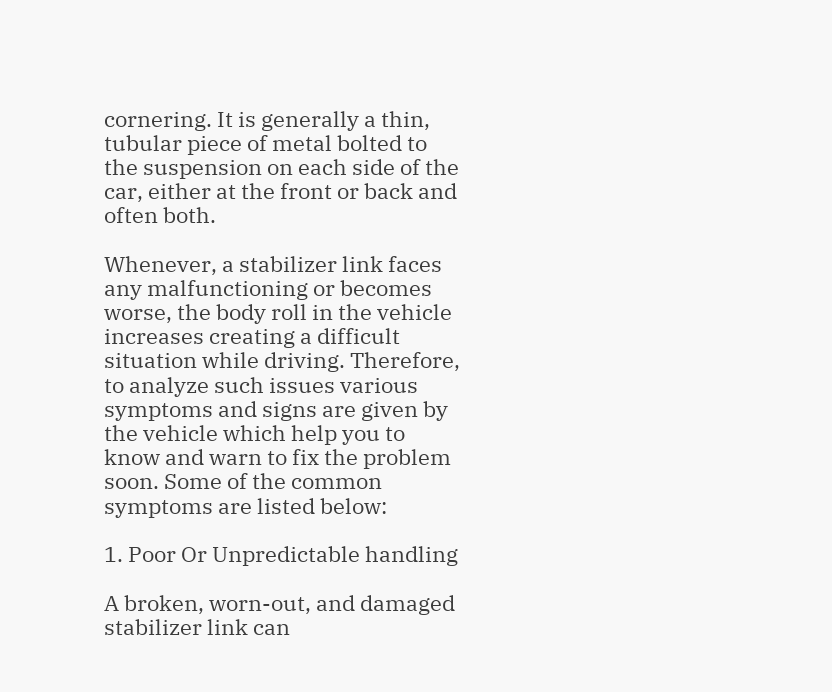cornering. It is generally a thin, tubular piece of metal bolted to the suspension on each side of the car, either at the front or back and often both.

Whenever, a stabilizer link faces any malfunctioning or becomes worse, the body roll in the vehicle increases creating a difficult situation while driving. Therefore, to analyze such issues various symptoms and signs are given by the vehicle which help you to know and warn to fix the problem soon. Some of the common symptoms are listed below:

1. Poor Or Unpredictable handling

A broken, worn-out, and damaged stabilizer link can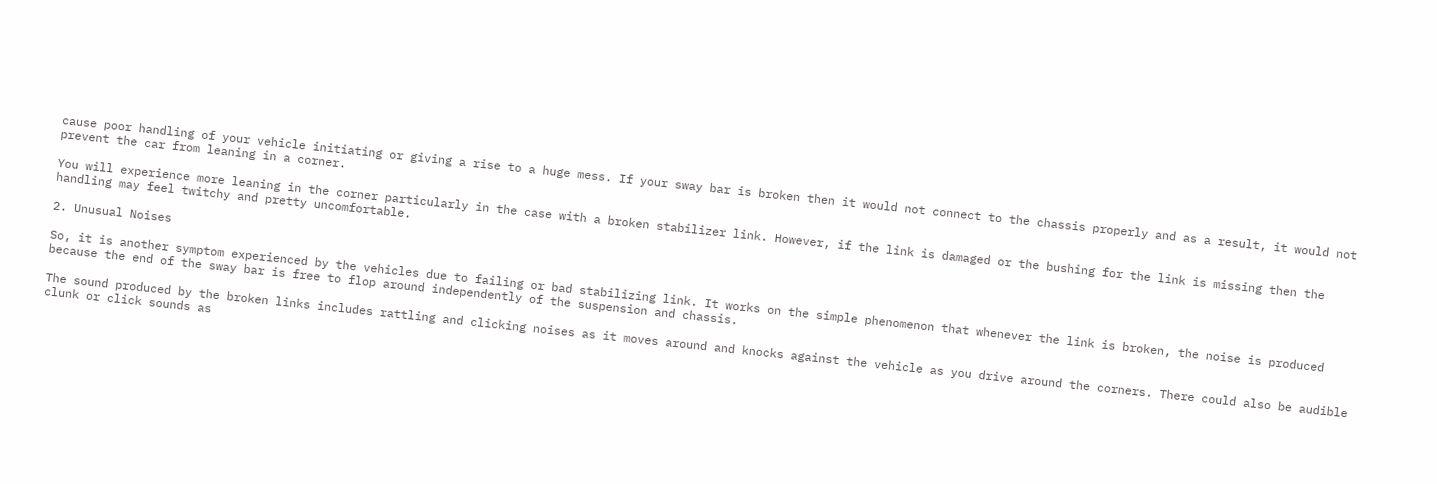cause poor handling of your vehicle initiating or giving a rise to a huge mess. If your sway bar is broken then it would not connect to the chassis properly and as a result, it would not prevent the car from leaning in a corner.

You will experience more leaning in the corner particularly in the case with a broken stabilizer link. However, if the link is damaged or the bushing for the link is missing then the handling may feel twitchy and pretty uncomfortable.

2. Unusual Noises

So, it is another symptom experienced by the vehicles due to failing or bad stabilizing link. It works on the simple phenomenon that whenever the link is broken, the noise is produced because the end of the sway bar is free to flop around independently of the suspension and chassis.

The sound produced by the broken links includes rattling and clicking noises as it moves around and knocks against the vehicle as you drive around the corners. There could also be audible clunk or click sounds as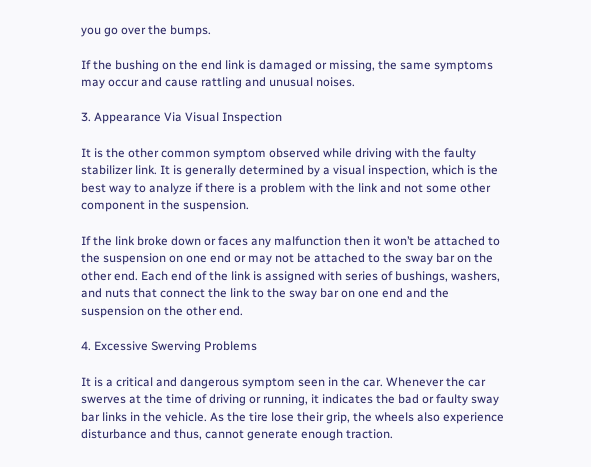you go over the bumps.

If the bushing on the end link is damaged or missing, the same symptoms may occur and cause rattling and unusual noises.

3. Appearance Via Visual Inspection

It is the other common symptom observed while driving with the faulty stabilizer link. It is generally determined by a visual inspection, which is the best way to analyze if there is a problem with the link and not some other component in the suspension.

If the link broke down or faces any malfunction then it won’t be attached to the suspension on one end or may not be attached to the sway bar on the other end. Each end of the link is assigned with series of bushings, washers, and nuts that connect the link to the sway bar on one end and the suspension on the other end.

4. Excessive Swerving Problems

It is a critical and dangerous symptom seen in the car. Whenever the car swerves at the time of driving or running, it indicates the bad or faulty sway bar links in the vehicle. As the tire lose their grip, the wheels also experience disturbance and thus, cannot generate enough traction.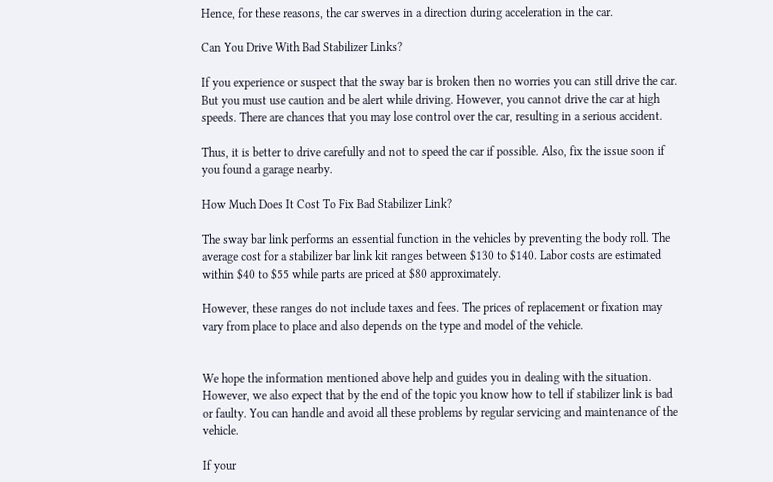Hence, for these reasons, the car swerves in a direction during acceleration in the car.

Can You Drive With Bad Stabilizer Links?

If you experience or suspect that the sway bar is broken then no worries you can still drive the car. But you must use caution and be alert while driving. However, you cannot drive the car at high speeds. There are chances that you may lose control over the car, resulting in a serious accident.

Thus, it is better to drive carefully and not to speed the car if possible. Also, fix the issue soon if you found a garage nearby.

How Much Does It Cost To Fix Bad Stabilizer Link?

The sway bar link performs an essential function in the vehicles by preventing the body roll. The average cost for a stabilizer bar link kit ranges between $130 to $140. Labor costs are estimated within $40 to $55 while parts are priced at $80 approximately.

However, these ranges do not include taxes and fees. The prices of replacement or fixation may vary from place to place and also depends on the type and model of the vehicle.


We hope the information mentioned above help and guides you in dealing with the situation. However, we also expect that by the end of the topic you know how to tell if stabilizer link is bad or faulty. You can handle and avoid all these problems by regular servicing and maintenance of the vehicle.

If your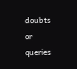doubts or queries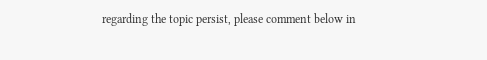regarding the topic persist, please comment below in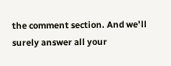the comment section. And we’ll surely answer all your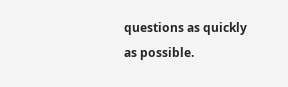questions as quickly as possible.